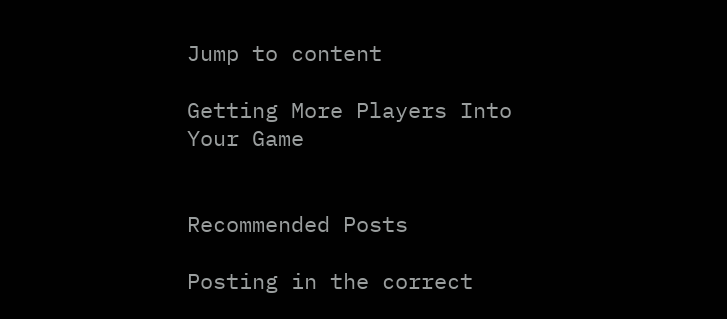Jump to content

Getting More Players Into Your Game


Recommended Posts

Posting in the correct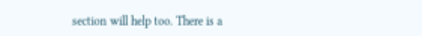section will help too. There is a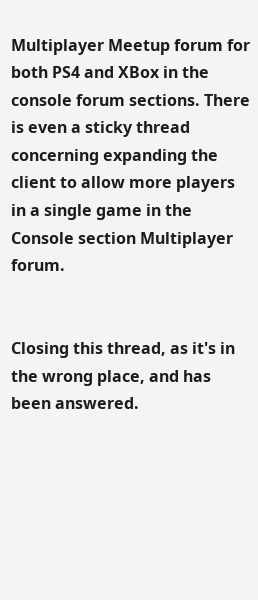Multiplayer Meetup forum for both PS4 and XBox in the console forum sections. There is even a sticky thread concerning expanding the client to allow more players in a single game in the Console section Multiplayer forum.


Closing this thread, as it's in the wrong place, and has been answered.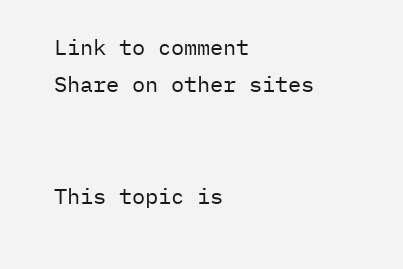Link to comment
Share on other sites


This topic is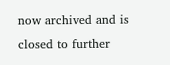now archived and is closed to further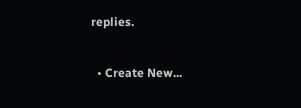replies.

  • Create New...